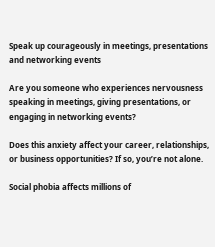Speak up courageously in meetings, presentations and networking events

Are you someone who experiences nervousness speaking in meetings, giving presentations, or engaging in networking events?

Does this anxiety affect your career, relationships, or business opportunities? If so, you’re not alone.

Social phobia affects millions of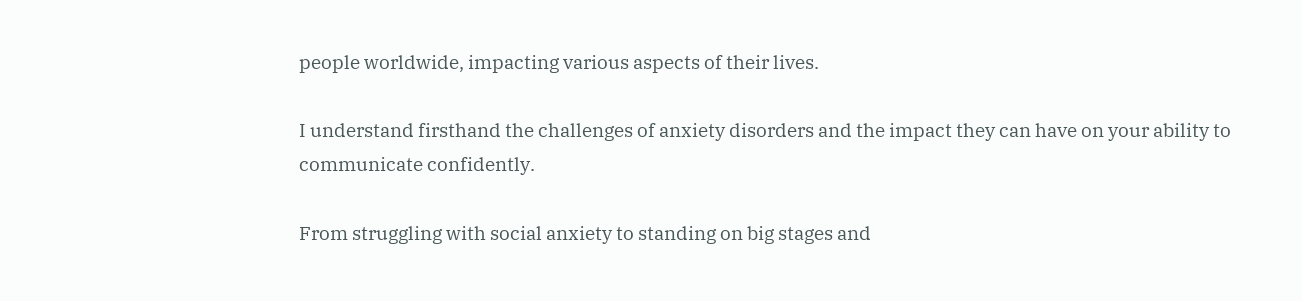people worldwide, impacting various aspects of their lives.

I understand firsthand the challenges of anxiety disorders and the impact they can have on your ability to communicate confidently.

From struggling with social anxiety to standing on big stages and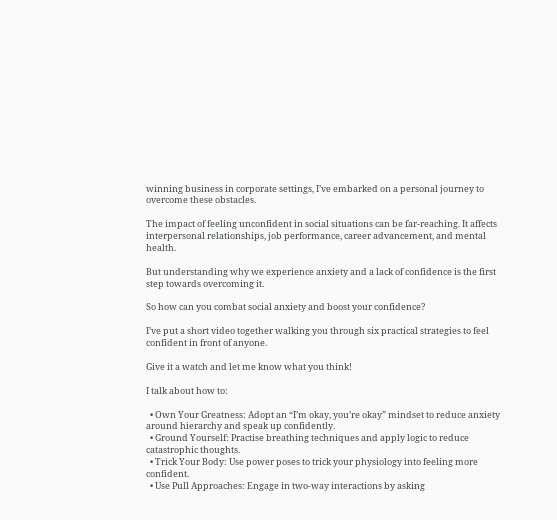winning business in corporate settings, I’ve embarked on a personal journey to overcome these obstacles.

The impact of feeling unconfident in social situations can be far-reaching. It affects interpersonal relationships, job performance, career advancement, and mental health.

But understanding why we experience anxiety and a lack of confidence is the first step towards overcoming it.

So how can you combat social anxiety and boost your confidence?

I’ve put a short video together walking you through six practical strategies to feel confident in front of anyone.

Give it a watch and let me know what you think!

I talk about how to:

  • Own Your Greatness: Adopt an “I’m okay, you’re okay” mindset to reduce anxiety around hierarchy and speak up confidently.
  • Ground Yourself: Practise breathing techniques and apply logic to reduce catastrophic thoughts.
  • Trick Your Body: Use power poses to trick your physiology into feeling more confident.
  • Use Pull Approaches: Engage in two-way interactions by asking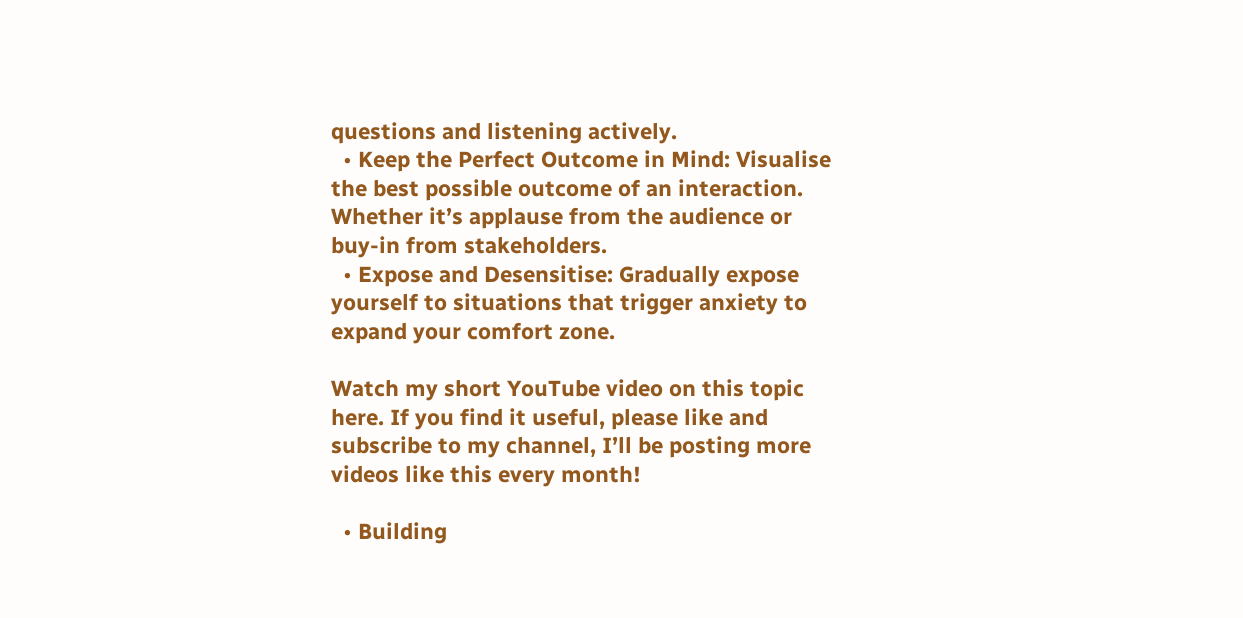questions and listening actively.
  • Keep the Perfect Outcome in Mind: Visualise the best possible outcome of an interaction. Whether it’s applause from the audience or buy-in from stakeholders.
  • Expose and Desensitise: Gradually expose yourself to situations that trigger anxiety to expand your comfort zone.

Watch my short YouTube video on this topic here. If you find it useful, please like and subscribe to my channel, I’ll be posting more videos like this every month!

  • Building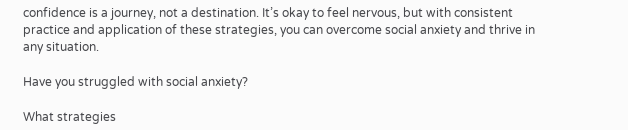confidence is a journey, not a destination. It’s okay to feel nervous, but with consistent practice and application of these strategies, you can overcome social anxiety and thrive in any situation.

Have you struggled with social anxiety?

What strategies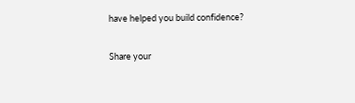have helped you build confidence?

Share your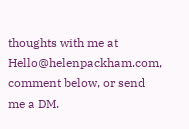thoughts with me at Hello@helenpackham.com, comment below, or send me a DM.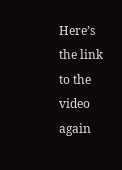Here’s the link to the video again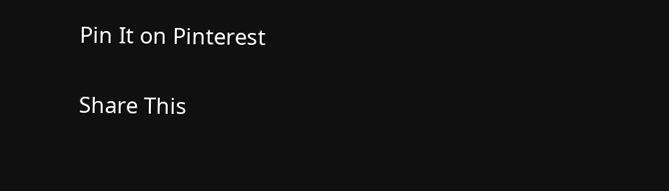Pin It on Pinterest

Share This